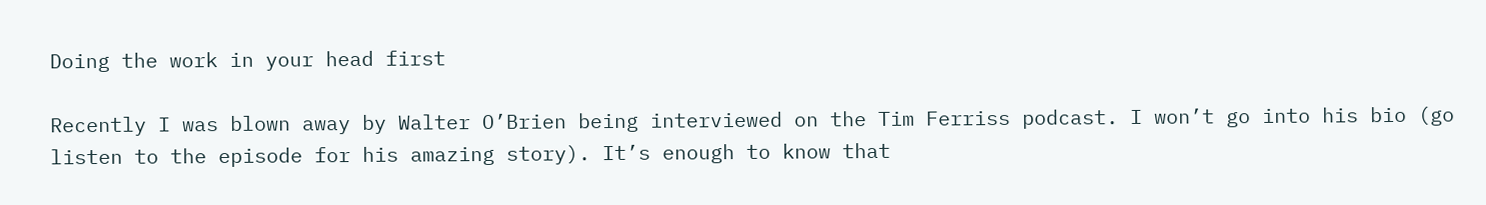Doing the work in your head first

Recently I was blown away by Walter O’Brien being interviewed on the Tim Ferriss podcast. I won’t go into his bio (go listen to the episode for his amazing story). It’s enough to know that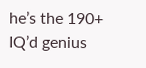he’s the 190+ IQ’d genius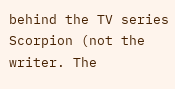behind the TV series Scorpion (not the writer. The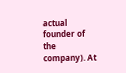actual founder of the company). At